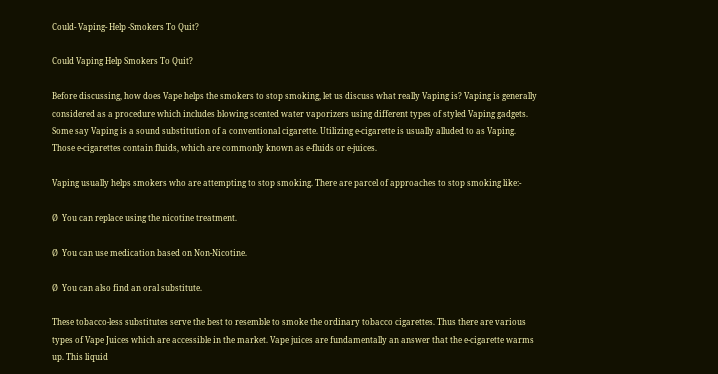Could- Vaping- Help -Smokers To Quit?

Could Vaping Help Smokers To Quit?

Before discussing, how does Vape helps the smokers to stop smoking, let us discuss what really Vaping is? Vaping is generally considered as a procedure which includes blowing scented water vaporizers using different types of styled Vaping gadgets. Some say Vaping is a sound substitution of a conventional cigarette. Utilizing e-cigarette is usually alluded to as Vaping. Those e-cigarettes contain fluids, which are commonly known as e-fluids or e-juices.

Vaping usually helps smokers who are attempting to stop smoking. There are parcel of approaches to stop smoking like:-

Ø  You can replace using the nicotine treatment.

Ø  You can use medication based on Non-Nicotine.

Ø  You can also find an oral substitute.

These tobacco-less substitutes serve the best to resemble to smoke the ordinary tobacco cigarettes. Thus there are various types of Vape Juices which are accessible in the market. Vape juices are fundamentally an answer that the e-cigarette warms up. This liquid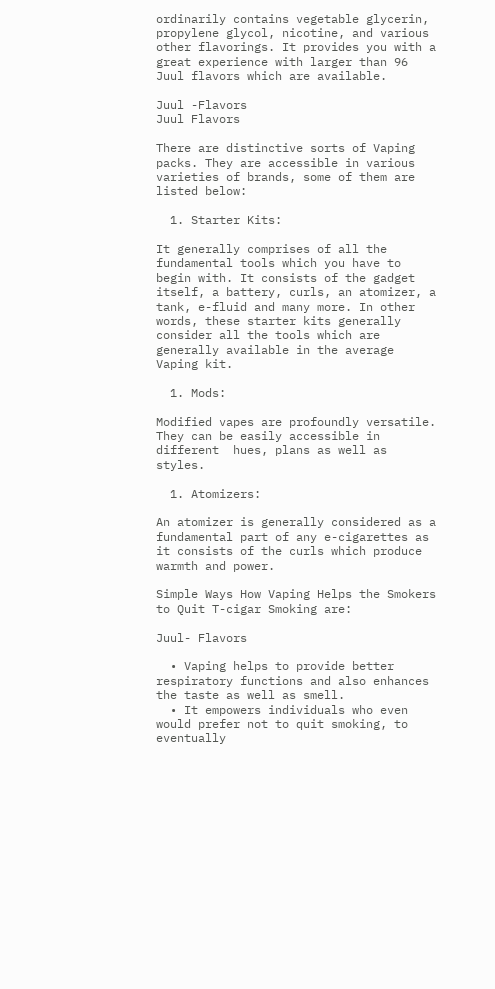ordinarily contains vegetable glycerin, propylene glycol, nicotine, and various other flavorings. It provides you with a great experience with larger than 96 Juul flavors which are available.

Juul -Flavors
Juul Flavors

There are distinctive sorts of Vaping packs. They are accessible in various varieties of brands, some of them are listed below:

  1. Starter Kits:

It generally comprises of all the fundamental tools which you have to begin with. It consists of the gadget itself, a battery, curls, an atomizer, a tank, e-fluid and many more. In other words, these starter kits generally consider all the tools which are generally available in the average Vaping kit.

  1. Mods:

Modified vapes are profoundly versatile. They can be easily accessible in different  hues, plans as well as styles.

  1. Atomizers:

An atomizer is generally considered as a fundamental part of any e-cigarettes as it consists of the curls which produce warmth and power.

Simple Ways How Vaping Helps the Smokers to Quit T-cigar Smoking are:

Juul- Flavors

  • Vaping helps to provide better respiratory functions and also enhances the taste as well as smell.
  • It empowers individuals who even would prefer not to quit smoking, to eventually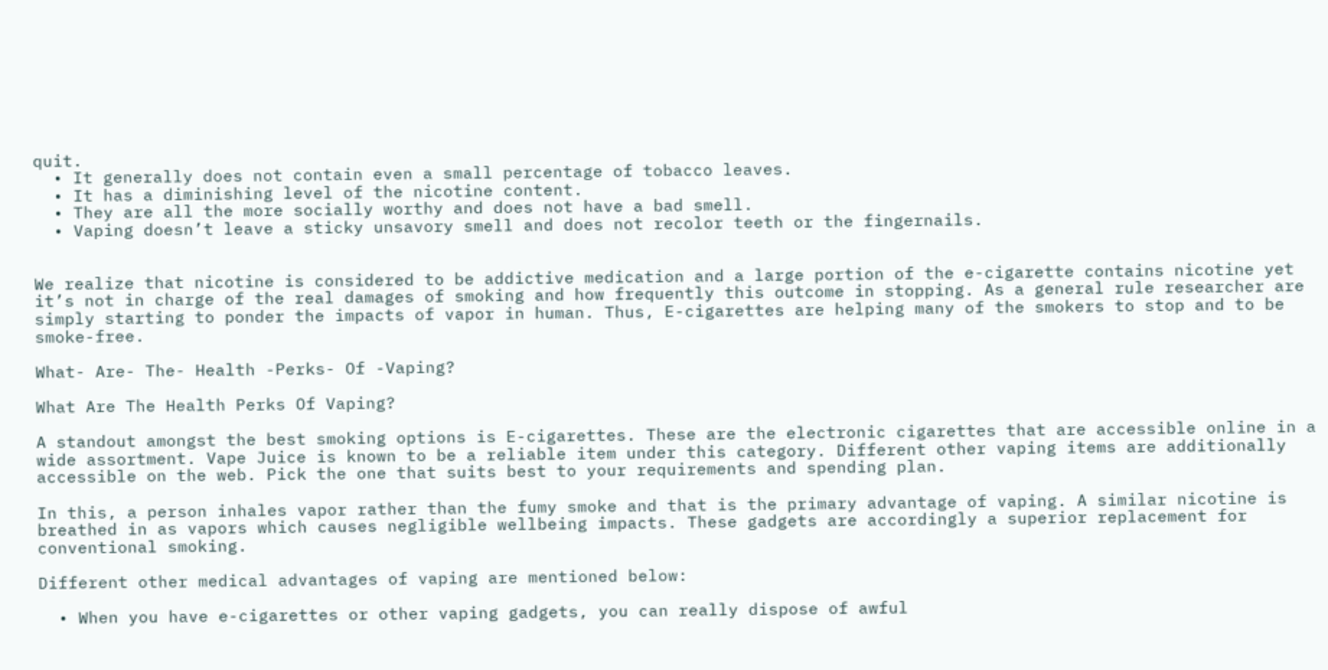quit.
  • It generally does not contain even a small percentage of tobacco leaves.
  • It has a diminishing level of the nicotine content.
  • They are all the more socially worthy and does not have a bad smell.
  • Vaping doesn’t leave a sticky unsavory smell and does not recolor teeth or the fingernails.


We realize that nicotine is considered to be addictive medication and a large portion of the e-cigarette contains nicotine yet it’s not in charge of the real damages of smoking and how frequently this outcome in stopping. As a general rule researcher are simply starting to ponder the impacts of vapor in human. Thus, E-cigarettes are helping many of the smokers to stop and to be smoke-free.

What- Are- The- Health -Perks- Of -Vaping?

What Are The Health Perks Of Vaping?

A standout amongst the best smoking options is E-cigarettes. These are the electronic cigarettes that are accessible online in a wide assortment. Vape Juice is known to be a reliable item under this category. Different other vaping items are additionally accessible on the web. Pick the one that suits best to your requirements and spending plan.

In this, a person inhales vapor rather than the fumy smoke and that is the primary advantage of vaping. A similar nicotine is breathed in as vapors which causes negligible wellbeing impacts. These gadgets are accordingly a superior replacement for conventional smoking.

Different other medical advantages of vaping are mentioned below:

  • When you have e-cigarettes or other vaping gadgets, you can really dispose of awful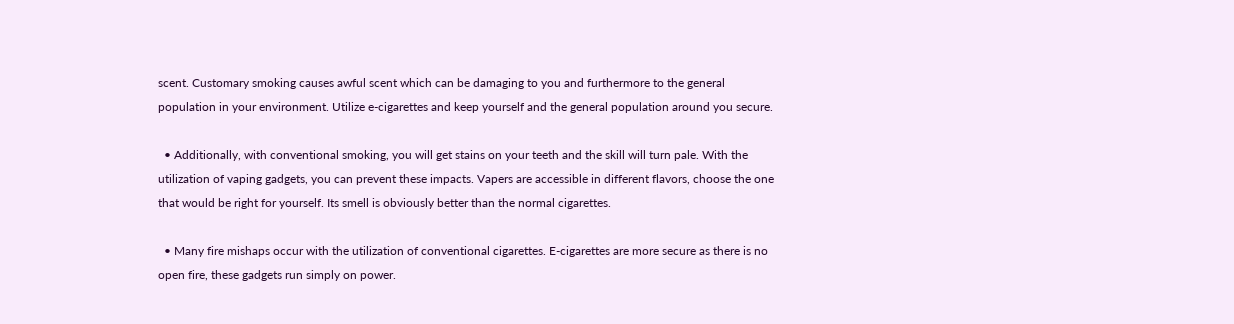scent. Customary smoking causes awful scent which can be damaging to you and furthermore to the general population in your environment. Utilize e-cigarettes and keep yourself and the general population around you secure.

  • Additionally, with conventional smoking, you will get stains on your teeth and the skill will turn pale. With the utilization of vaping gadgets, you can prevent these impacts. Vapers are accessible in different flavors, choose the one that would be right for yourself. Its smell is obviously better than the normal cigarettes.

  • Many fire mishaps occur with the utilization of conventional cigarettes. E-cigarettes are more secure as there is no open fire, these gadgets run simply on power.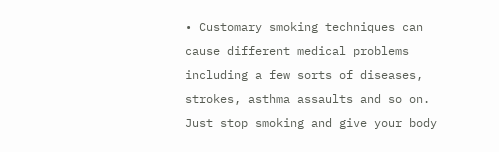• Customary smoking techniques can cause different medical problems including a few sorts of diseases, strokes, asthma assaults and so on. Just stop smoking and give your body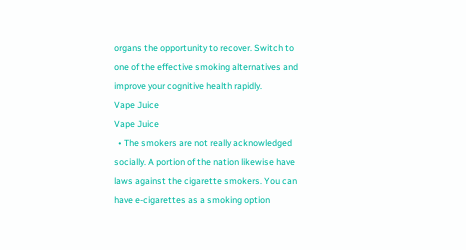organs the opportunity to recover. Switch to one of the effective smoking alternatives and improve your cognitive health rapidly.
Vape Juice
Vape Juice
  • The smokers are not really acknowledged socially. A portion of the nation likewise have laws against the cigarette smokers. You can have e-cigarettes as a smoking option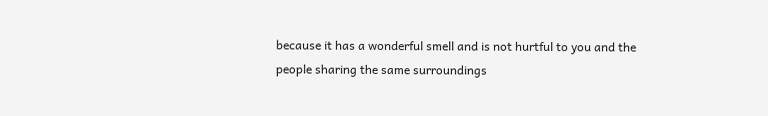because it has a wonderful smell and is not hurtful to you and the people sharing the same surroundings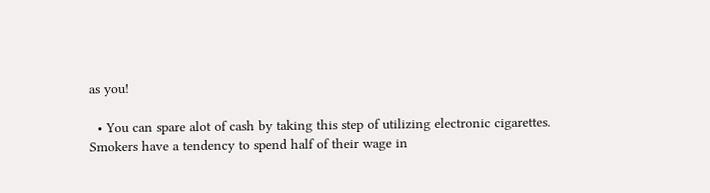as you!

  • You can spare alot of cash by taking this step of utilizing electronic cigarettes. Smokers have a tendency to spend half of their wage in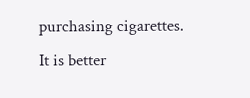purchasing cigarettes. It is better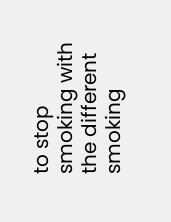to stop smoking with the different smoking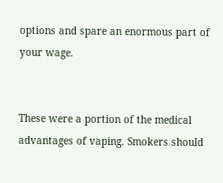options and spare an enormous part of your wage.


These were a portion of the medical advantages of vaping. Smokers should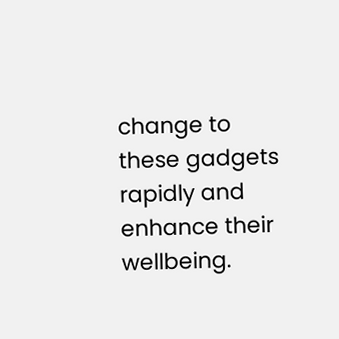change to these gadgets rapidly and enhance their wellbeing.